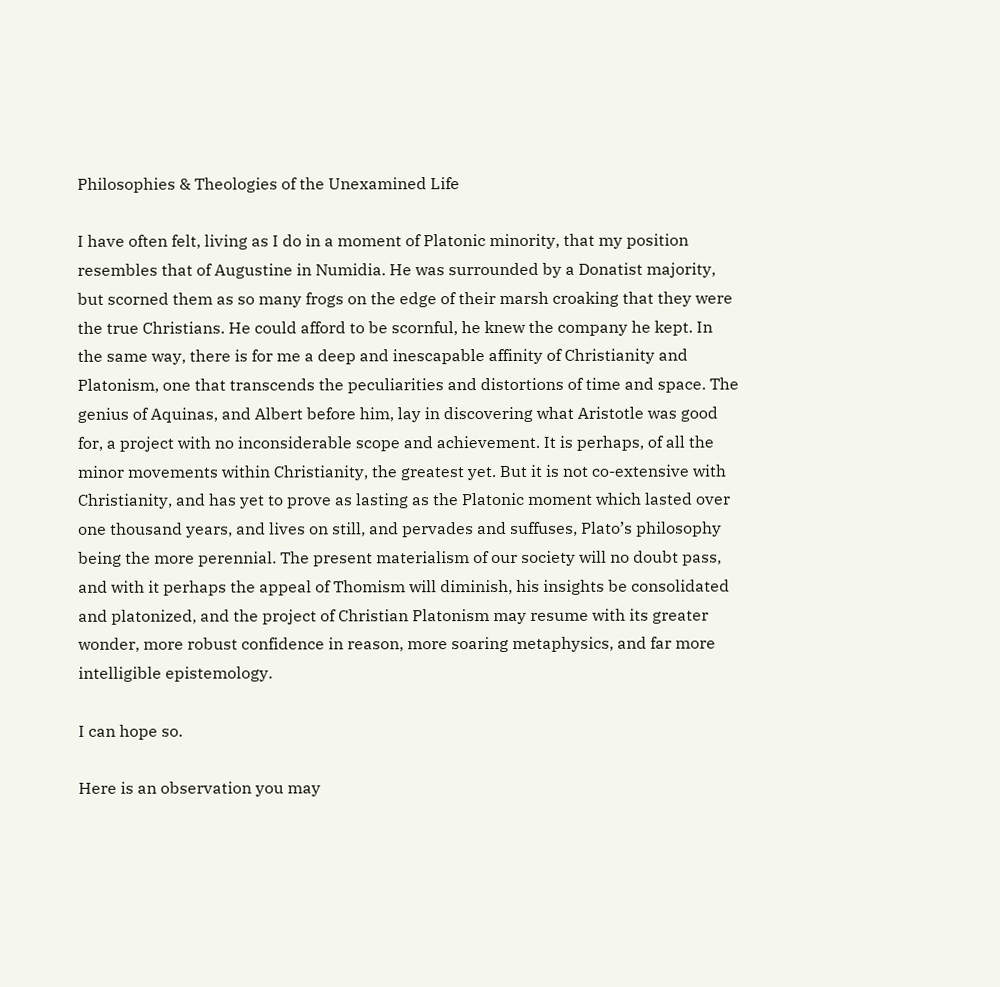Philosophies & Theologies of the Unexamined Life

I have often felt, living as I do in a moment of Platonic minority, that my position resembles that of Augustine in Numidia. He was surrounded by a Donatist majority, but scorned them as so many frogs on the edge of their marsh croaking that they were the true Christians. He could afford to be scornful, he knew the company he kept. In the same way, there is for me a deep and inescapable affinity of Christianity and Platonism, one that transcends the peculiarities and distortions of time and space. The genius of Aquinas, and Albert before him, lay in discovering what Aristotle was good for, a project with no inconsiderable scope and achievement. It is perhaps, of all the minor movements within Christianity, the greatest yet. But it is not co-extensive with Christianity, and has yet to prove as lasting as the Platonic moment which lasted over one thousand years, and lives on still, and pervades and suffuses, Plato’s philosophy being the more perennial. The present materialism of our society will no doubt pass, and with it perhaps the appeal of Thomism will diminish, his insights be consolidated and platonized, and the project of Christian Platonism may resume with its greater wonder, more robust confidence in reason, more soaring metaphysics, and far more intelligible epistemology.

I can hope so.

Here is an observation you may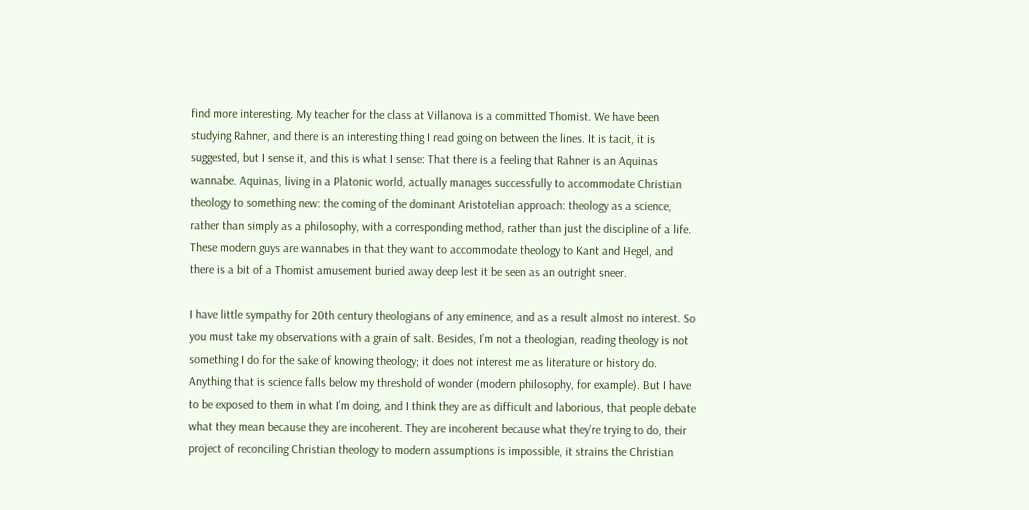find more interesting. My teacher for the class at Villanova is a committed Thomist. We have been studying Rahner, and there is an interesting thing I read going on between the lines. It is tacit, it is suggested, but I sense it, and this is what I sense: That there is a feeling that Rahner is an Aquinas wannabe. Aquinas, living in a Platonic world, actually manages successfully to accommodate Christian theology to something new: the coming of the dominant Aristotelian approach: theology as a science, rather than simply as a philosophy, with a corresponding method, rather than just the discipline of a life. These modern guys are wannabes in that they want to accommodate theology to Kant and Hegel, and there is a bit of a Thomist amusement buried away deep lest it be seen as an outright sneer.

I have little sympathy for 20th century theologians of any eminence, and as a result almost no interest. So you must take my observations with a grain of salt. Besides, I’m not a theologian, reading theology is not something I do for the sake of knowing theology; it does not interest me as literature or history do. Anything that is science falls below my threshold of wonder (modern philosophy, for example). But I have to be exposed to them in what I’m doing, and I think they are as difficult and laborious, that people debate what they mean because they are incoherent. They are incoherent because what they’re trying to do, their project of reconciling Christian theology to modern assumptions is impossible, it strains the Christian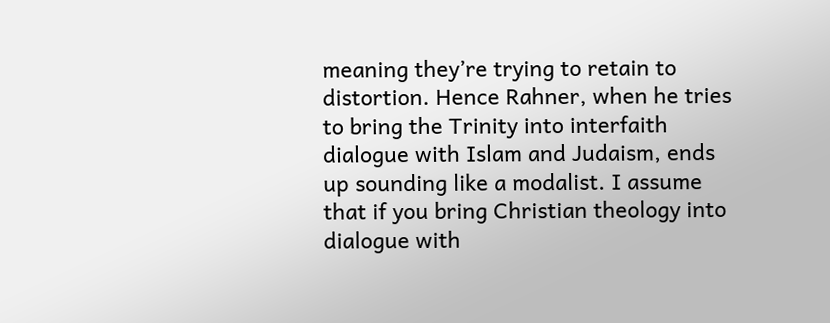meaning they’re trying to retain to distortion. Hence Rahner, when he tries to bring the Trinity into interfaith dialogue with Islam and Judaism, ends up sounding like a modalist. I assume that if you bring Christian theology into dialogue with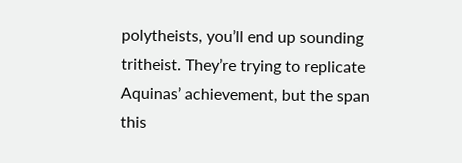polytheists, you’ll end up sounding tritheist. They’re trying to replicate Aquinas’ achievement, but the span this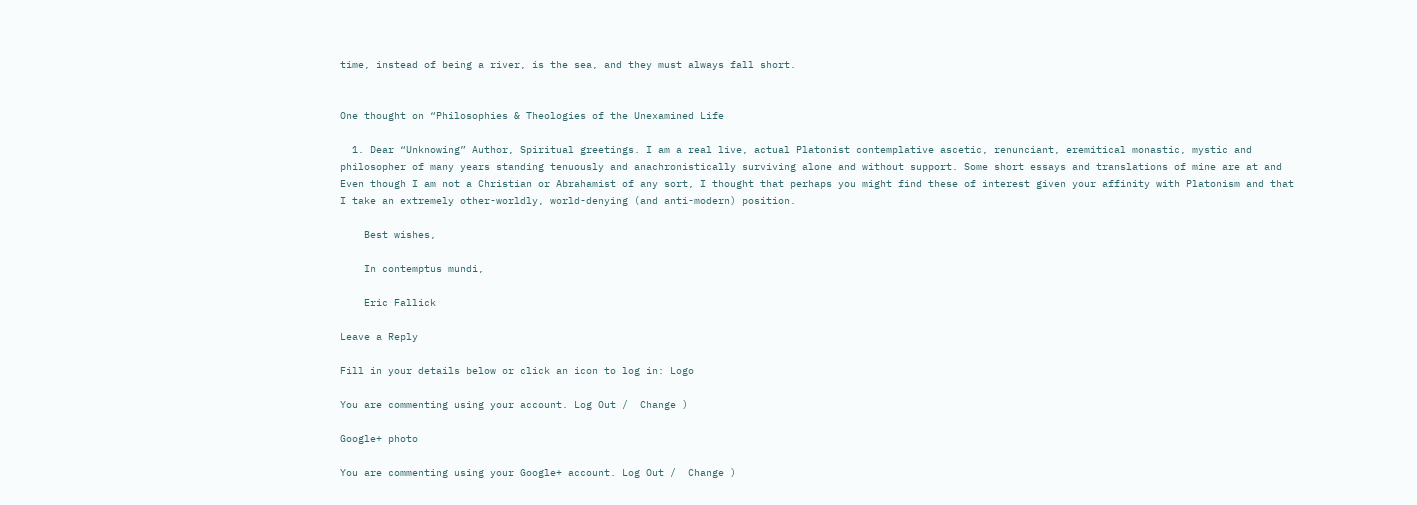time, instead of being a river, is the sea, and they must always fall short.


One thought on “Philosophies & Theologies of the Unexamined Life

  1. Dear “Unknowing” Author, Spiritual greetings. I am a real live, actual Platonist contemplative ascetic, renunciant, eremitical monastic, mystic and philosopher of many years standing tenuously and anachronistically surviving alone and without support. Some short essays and translations of mine are at and Even though I am not a Christian or Abrahamist of any sort, I thought that perhaps you might find these of interest given your affinity with Platonism and that I take an extremely other-worldly, world-denying (and anti-modern) position.

    Best wishes,

    In contemptus mundi,

    Eric Fallick

Leave a Reply

Fill in your details below or click an icon to log in: Logo

You are commenting using your account. Log Out /  Change )

Google+ photo

You are commenting using your Google+ account. Log Out /  Change )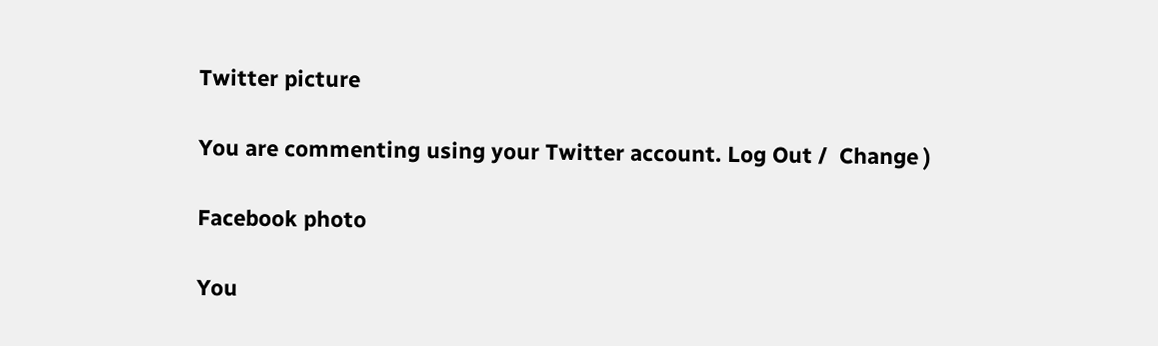Twitter picture

You are commenting using your Twitter account. Log Out /  Change )

Facebook photo

You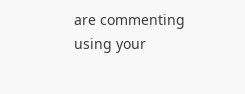are commenting using your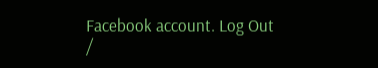Facebook account. Log Out /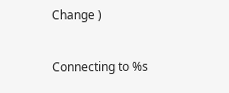Change )


Connecting to %s